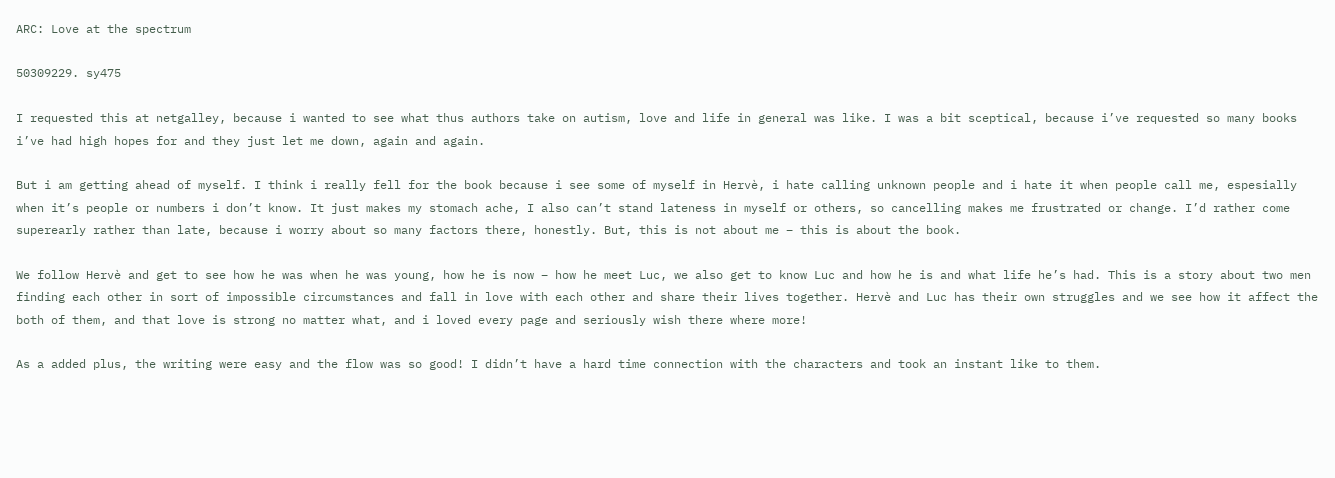ARC: Love at the spectrum

50309229. sy475

I requested this at netgalley, because i wanted to see what thus authors take on autism, love and life in general was like. I was a bit sceptical, because i’ve requested so many books i’ve had high hopes for and they just let me down, again and again.

But i am getting ahead of myself. I think i really fell for the book because i see some of myself in Hervè, i hate calling unknown people and i hate it when people call me, espesially when it’s people or numbers i don’t know. It just makes my stomach ache, I also can’t stand lateness in myself or others, so cancelling makes me frustrated or change. I’d rather come superearly rather than late, because i worry about so many factors there, honestly. But, this is not about me – this is about the book.

We follow Hervè and get to see how he was when he was young, how he is now – how he meet Luc, we also get to know Luc and how he is and what life he’s had. This is a story about two men finding each other in sort of impossible circumstances and fall in love with each other and share their lives together. Hervè and Luc has their own struggles and we see how it affect the both of them, and that love is strong no matter what, and i loved every page and seriously wish there where more!

As a added plus, the writing were easy and the flow was so good! I didn’t have a hard time connection with the characters and took an instant like to them.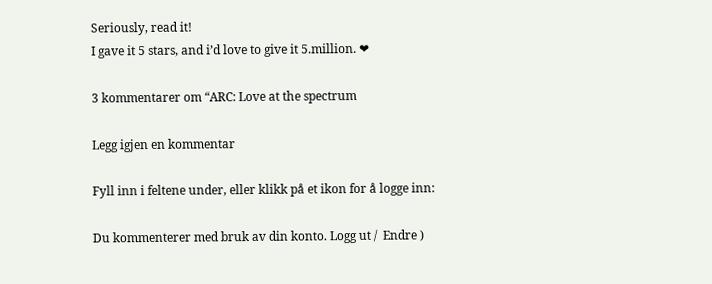Seriously, read it!
I gave it 5 stars, and i’d love to give it 5.million. ❤

3 kommentarer om “ARC: Love at the spectrum

Legg igjen en kommentar

Fyll inn i feltene under, eller klikk på et ikon for å logge inn:

Du kommenterer med bruk av din konto. Logg ut /  Endre )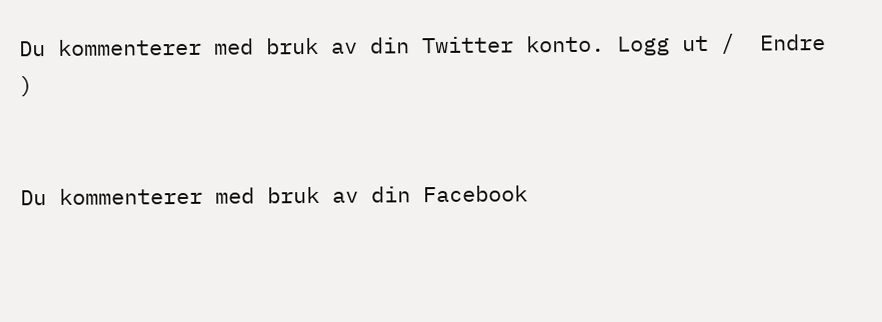Du kommenterer med bruk av din Twitter konto. Logg ut /  Endre )


Du kommenterer med bruk av din Facebook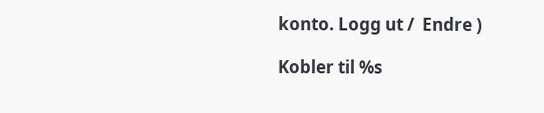konto. Logg ut /  Endre )

Kobler til %s